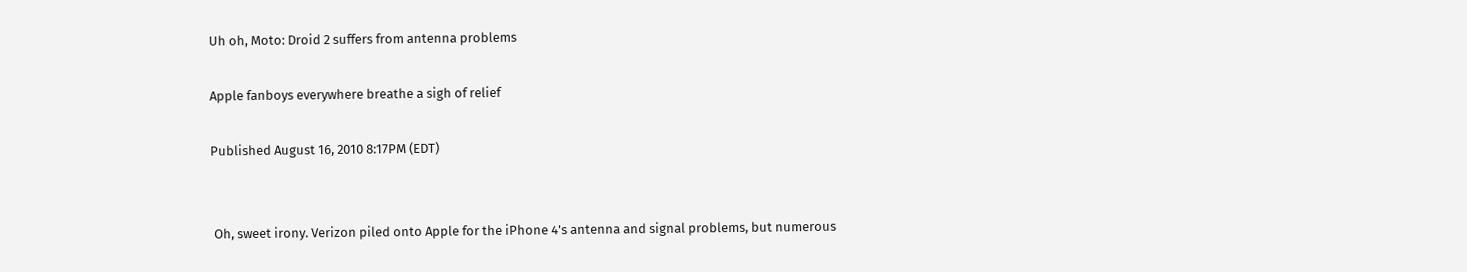Uh oh, Moto: Droid 2 suffers from antenna problems

Apple fanboys everywhere breathe a sigh of relief

Published August 16, 2010 8:17PM (EDT)


 Oh, sweet irony. Verizon piled onto Apple for the iPhone 4's antenna and signal problems, but numerous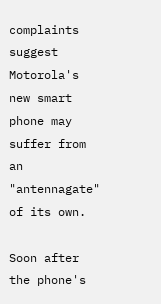complaints suggest Motorola's new smart phone may suffer from an "antennagate" of its own.

Soon after the phone's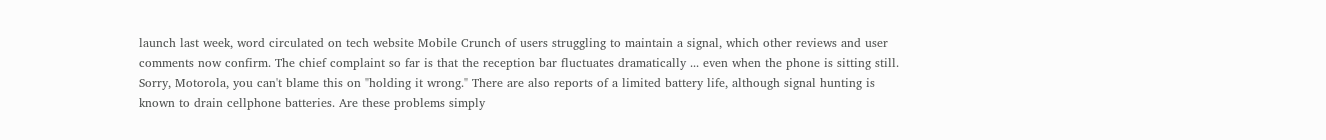launch last week, word circulated on tech website Mobile Crunch of users struggling to maintain a signal, which other reviews and user comments now confirm. The chief complaint so far is that the reception bar fluctuates dramatically ... even when the phone is sitting still. Sorry, Motorola, you can't blame this on "holding it wrong." There are also reports of a limited battery life, although signal hunting is known to drain cellphone batteries. Are these problems simply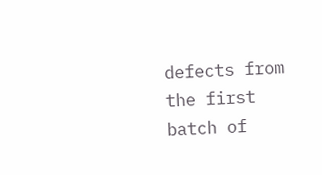defects from the first batch of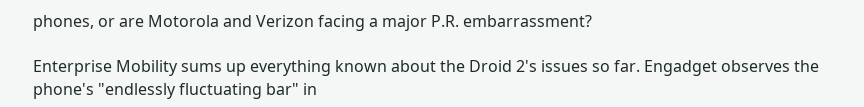phones, or are Motorola and Verizon facing a major P.R. embarrassment?

Enterprise Mobility sums up everything known about the Droid 2's issues so far. Engadget observes the phone's "endlessly fluctuating bar" in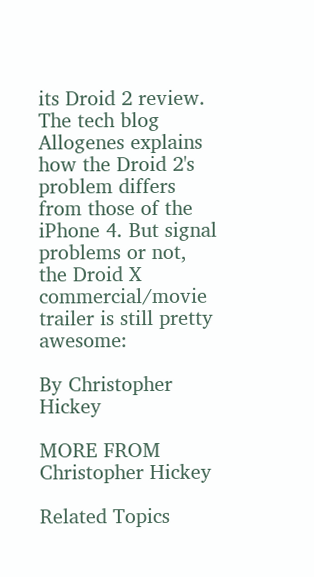its Droid 2 review. The tech blog Allogenes explains how the Droid 2's problem differs from those of the iPhone 4. But signal problems or not, the Droid X commercial/movie trailer is still pretty awesome:

By Christopher Hickey

MORE FROM Christopher Hickey

Related Topics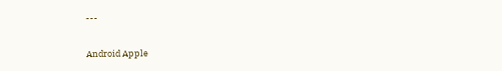---

Android Apple